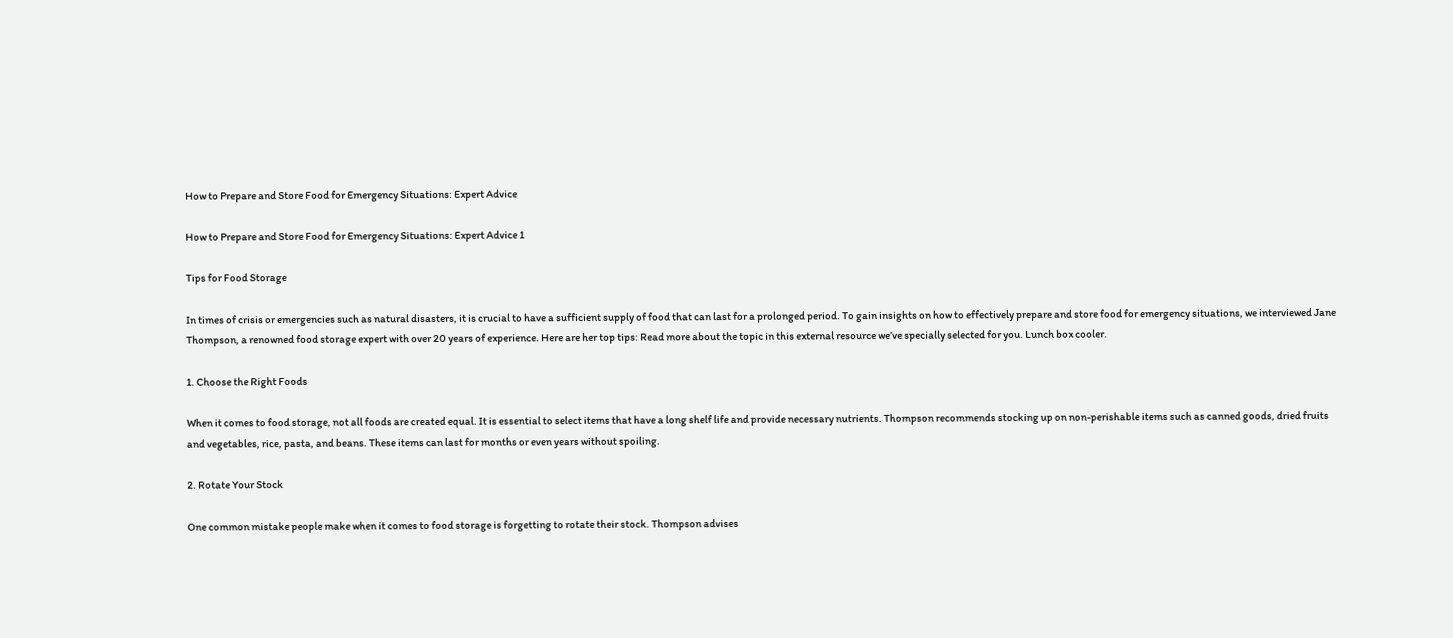How to Prepare and Store Food for Emergency Situations: Expert Advice

How to Prepare and Store Food for Emergency Situations: Expert Advice 1

Tips for Food Storage

In times of crisis or emergencies such as natural disasters, it is crucial to have a sufficient supply of food that can last for a prolonged period. To gain insights on how to effectively prepare and store food for emergency situations, we interviewed Jane Thompson, a renowned food storage expert with over 20 years of experience. Here are her top tips: Read more about the topic in this external resource we’ve specially selected for you. Lunch box cooler.

1. Choose the Right Foods

When it comes to food storage, not all foods are created equal. It is essential to select items that have a long shelf life and provide necessary nutrients. Thompson recommends stocking up on non-perishable items such as canned goods, dried fruits and vegetables, rice, pasta, and beans. These items can last for months or even years without spoiling.

2. Rotate Your Stock

One common mistake people make when it comes to food storage is forgetting to rotate their stock. Thompson advises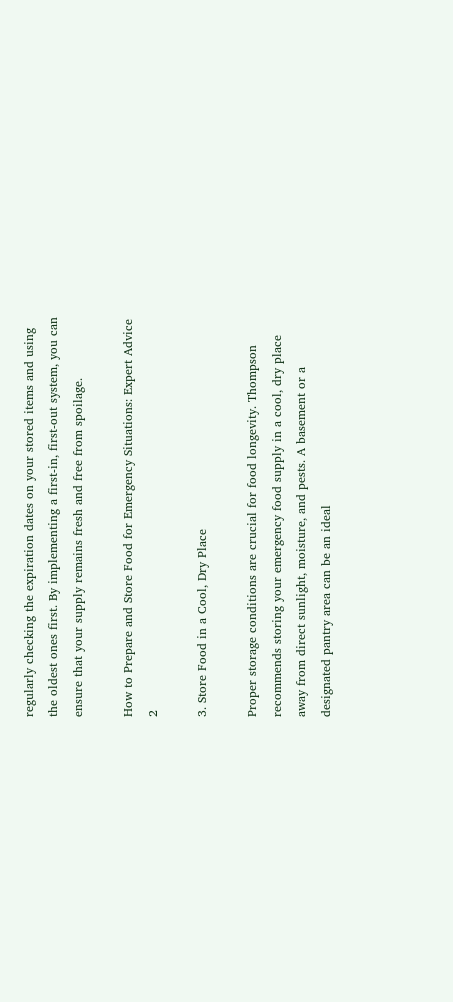regularly checking the expiration dates on your stored items and using the oldest ones first. By implementing a first-in, first-out system, you can ensure that your supply remains fresh and free from spoilage.

How to Prepare and Store Food for Emergency Situations: Expert Advice 2

3. Store Food in a Cool, Dry Place

Proper storage conditions are crucial for food longevity. Thompson recommends storing your emergency food supply in a cool, dry place away from direct sunlight, moisture, and pests. A basement or a designated pantry area can be an ideal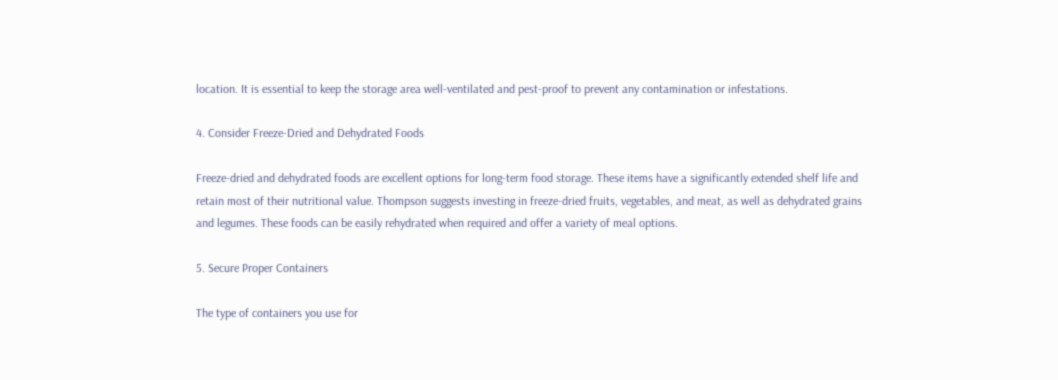location. It is essential to keep the storage area well-ventilated and pest-proof to prevent any contamination or infestations.

4. Consider Freeze-Dried and Dehydrated Foods

Freeze-dried and dehydrated foods are excellent options for long-term food storage. These items have a significantly extended shelf life and retain most of their nutritional value. Thompson suggests investing in freeze-dried fruits, vegetables, and meat, as well as dehydrated grains and legumes. These foods can be easily rehydrated when required and offer a variety of meal options.

5. Secure Proper Containers

The type of containers you use for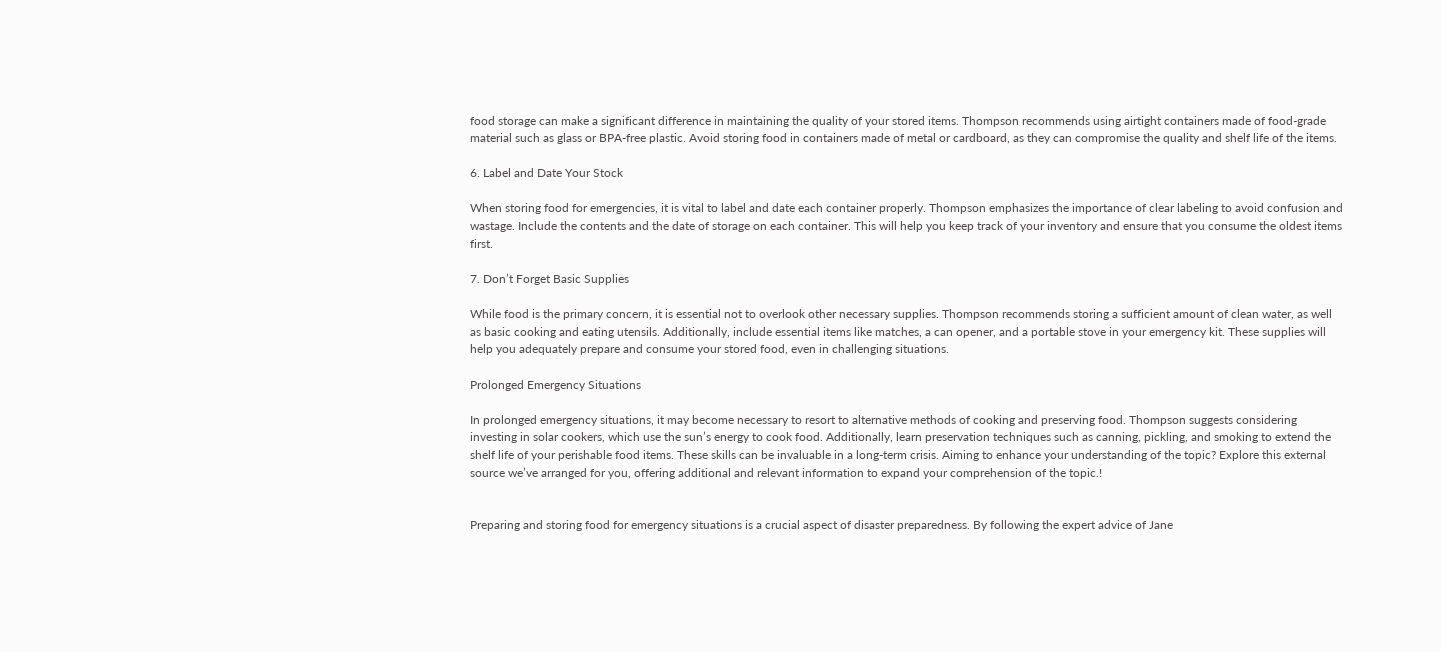food storage can make a significant difference in maintaining the quality of your stored items. Thompson recommends using airtight containers made of food-grade material such as glass or BPA-free plastic. Avoid storing food in containers made of metal or cardboard, as they can compromise the quality and shelf life of the items.

6. Label and Date Your Stock

When storing food for emergencies, it is vital to label and date each container properly. Thompson emphasizes the importance of clear labeling to avoid confusion and wastage. Include the contents and the date of storage on each container. This will help you keep track of your inventory and ensure that you consume the oldest items first.

7. Don’t Forget Basic Supplies

While food is the primary concern, it is essential not to overlook other necessary supplies. Thompson recommends storing a sufficient amount of clean water, as well as basic cooking and eating utensils. Additionally, include essential items like matches, a can opener, and a portable stove in your emergency kit. These supplies will help you adequately prepare and consume your stored food, even in challenging situations.

Prolonged Emergency Situations

In prolonged emergency situations, it may become necessary to resort to alternative methods of cooking and preserving food. Thompson suggests considering investing in solar cookers, which use the sun’s energy to cook food. Additionally, learn preservation techniques such as canning, pickling, and smoking to extend the shelf life of your perishable food items. These skills can be invaluable in a long-term crisis. Aiming to enhance your understanding of the topic? Explore this external source we’ve arranged for you, offering additional and relevant information to expand your comprehension of the topic.!


Preparing and storing food for emergency situations is a crucial aspect of disaster preparedness. By following the expert advice of Jane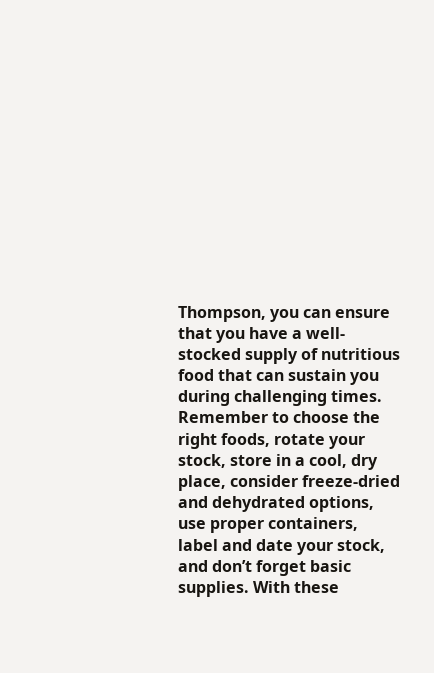Thompson, you can ensure that you have a well-stocked supply of nutritious food that can sustain you during challenging times. Remember to choose the right foods, rotate your stock, store in a cool, dry place, consider freeze-dried and dehydrated options, use proper containers, label and date your stock, and don’t forget basic supplies. With these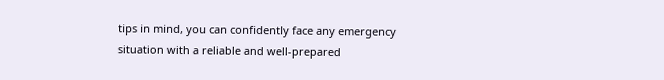tips in mind, you can confidently face any emergency situation with a reliable and well-prepared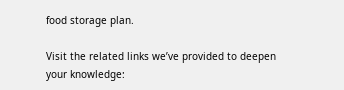food storage plan.

Visit the related links we’ve provided to deepen your knowledge: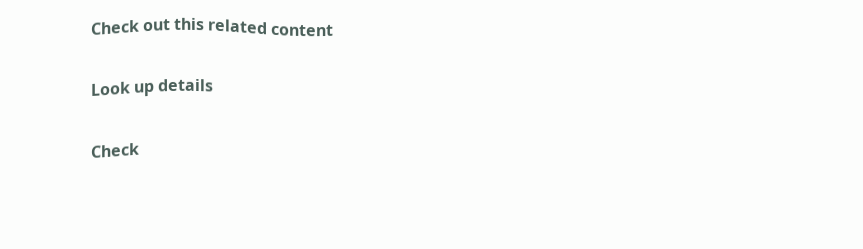Check out this related content

Look up details

Check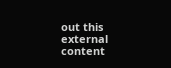out this external content